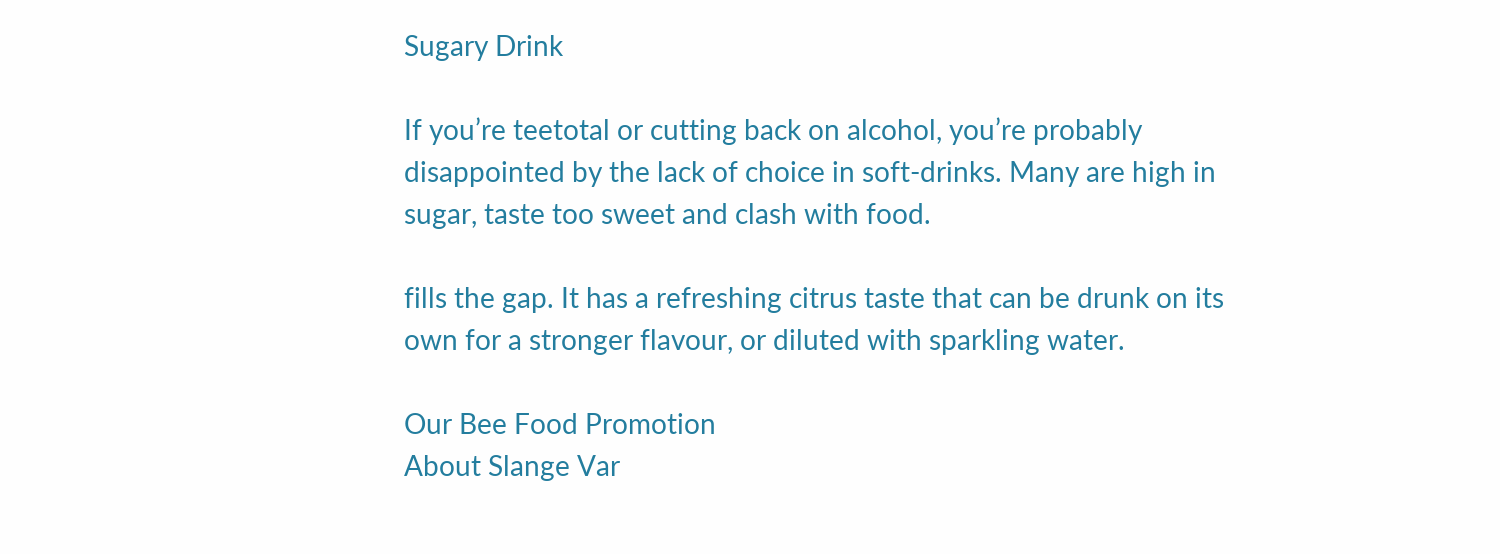Sugary Drink

If you’re teetotal or cutting back on alcohol, you’re probably disappointed by the lack of choice in soft-drinks. Many are high in sugar, taste too sweet and clash with food.

fills the gap. It has a refreshing citrus taste that can be drunk on its own for a stronger flavour, or diluted with sparkling water.

Our Bee Food Promotion
About Slange Var